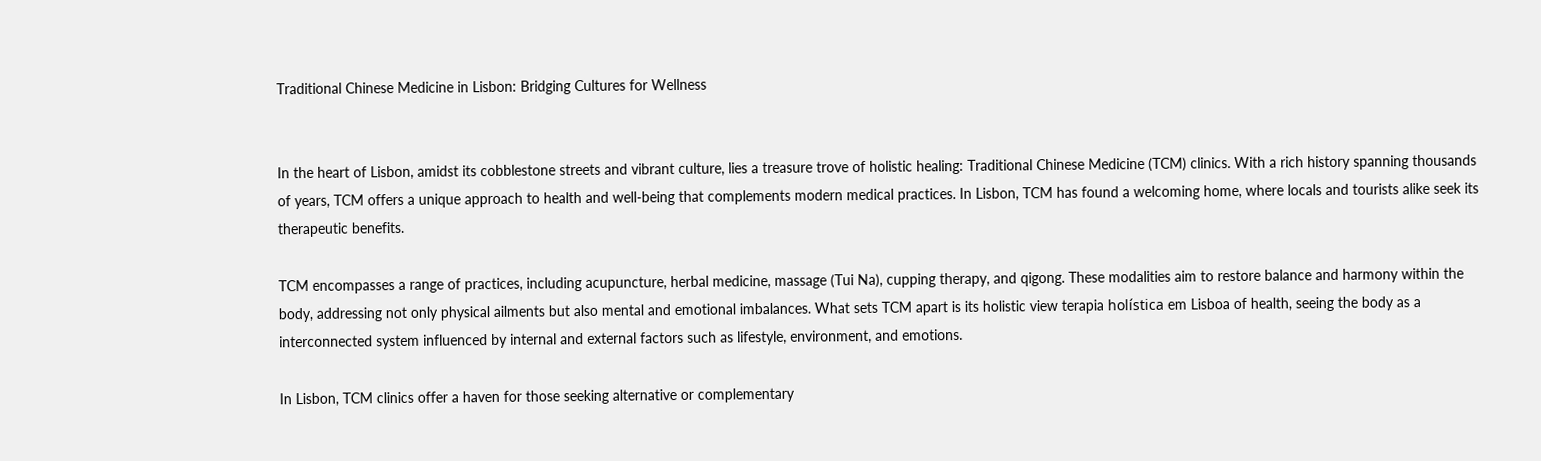Traditional Chinese Medicine in Lisbon: Bridging Cultures for Wellness


In the heart of Lisbon, amidst its cobblestone streets and vibrant culture, lies a treasure trove of holistic healing: Traditional Chinese Medicine (TCM) clinics. With a rich history spanning thousands of years, TCM offers a unique approach to health and well-being that complements modern medical practices. In Lisbon, TCM has found a welcoming home, where locals and tourists alike seek its therapeutic benefits.

TCM encompasses a range of practices, including acupuncture, herbal medicine, massage (Tui Na), cupping therapy, and qigong. These modalities aim to restore balance and harmony within the body, addressing not only physical ailments but also mental and emotional imbalances. What sets TCM apart is its holistic view terapia holística em Lisboa of health, seeing the body as a interconnected system influenced by internal and external factors such as lifestyle, environment, and emotions.

In Lisbon, TCM clinics offer a haven for those seeking alternative or complementary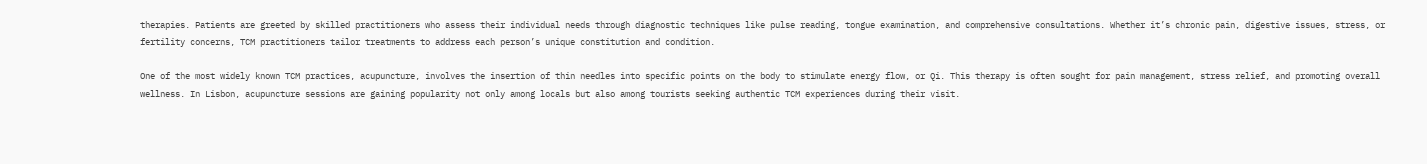therapies. Patients are greeted by skilled practitioners who assess their individual needs through diagnostic techniques like pulse reading, tongue examination, and comprehensive consultations. Whether it’s chronic pain, digestive issues, stress, or fertility concerns, TCM practitioners tailor treatments to address each person’s unique constitution and condition.

One of the most widely known TCM practices, acupuncture, involves the insertion of thin needles into specific points on the body to stimulate energy flow, or Qi. This therapy is often sought for pain management, stress relief, and promoting overall wellness. In Lisbon, acupuncture sessions are gaining popularity not only among locals but also among tourists seeking authentic TCM experiences during their visit.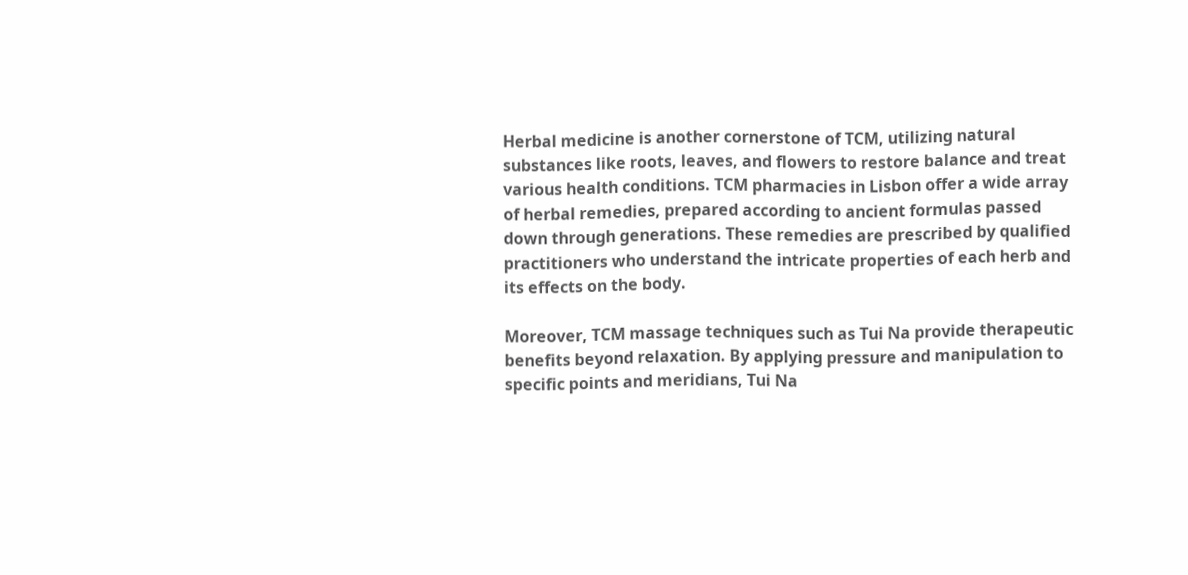Herbal medicine is another cornerstone of TCM, utilizing natural substances like roots, leaves, and flowers to restore balance and treat various health conditions. TCM pharmacies in Lisbon offer a wide array of herbal remedies, prepared according to ancient formulas passed down through generations. These remedies are prescribed by qualified practitioners who understand the intricate properties of each herb and its effects on the body.

Moreover, TCM massage techniques such as Tui Na provide therapeutic benefits beyond relaxation. By applying pressure and manipulation to specific points and meridians, Tui Na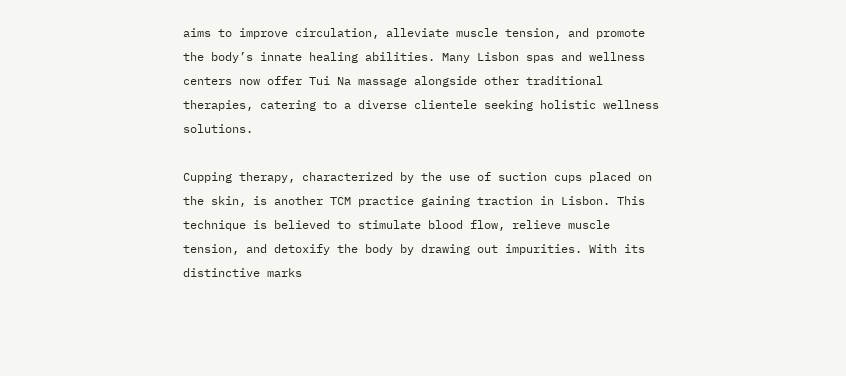aims to improve circulation, alleviate muscle tension, and promote the body’s innate healing abilities. Many Lisbon spas and wellness centers now offer Tui Na massage alongside other traditional therapies, catering to a diverse clientele seeking holistic wellness solutions.

Cupping therapy, characterized by the use of suction cups placed on the skin, is another TCM practice gaining traction in Lisbon. This technique is believed to stimulate blood flow, relieve muscle tension, and detoxify the body by drawing out impurities. With its distinctive marks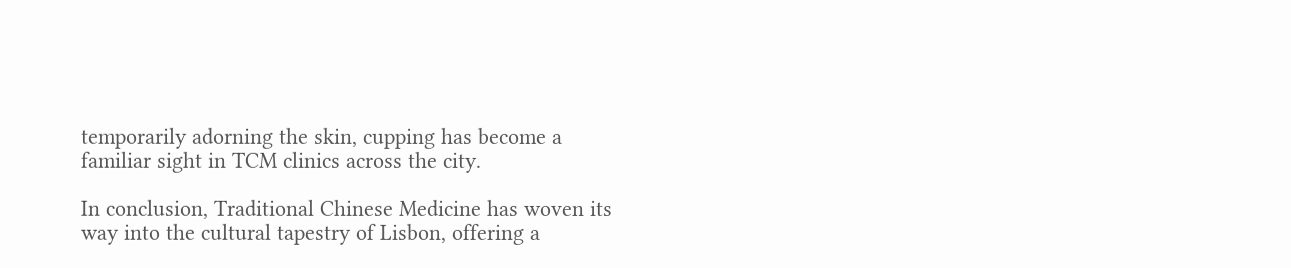temporarily adorning the skin, cupping has become a familiar sight in TCM clinics across the city.

In conclusion, Traditional Chinese Medicine has woven its way into the cultural tapestry of Lisbon, offering a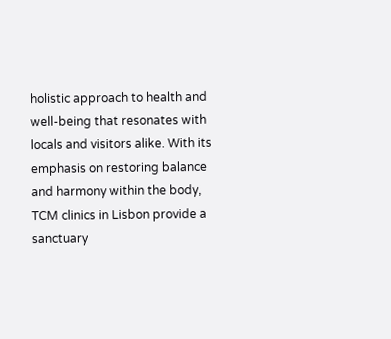holistic approach to health and well-being that resonates with locals and visitors alike. With its emphasis on restoring balance and harmony within the body, TCM clinics in Lisbon provide a sanctuary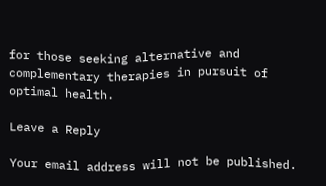for those seeking alternative and complementary therapies in pursuit of optimal health.

Leave a Reply

Your email address will not be published.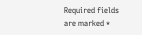Required fields are marked *